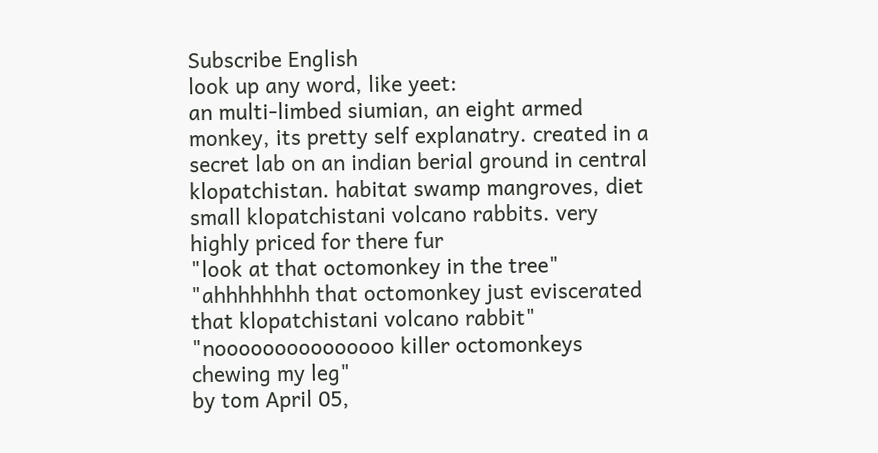Subscribe English
look up any word, like yeet:
an multi-limbed siumian, an eight armed monkey, its pretty self explanatry. created in a secret lab on an indian berial ground in central klopatchistan. habitat swamp mangroves, diet small klopatchistani volcano rabbits. very highly priced for there fur
"look at that octomonkey in the tree"
"ahhhhhhhh that octomonkey just eviscerated that klopatchistani volcano rabbit"
"nooooooooooooooo killer octomonkeys chewing my leg"
by tom April 05,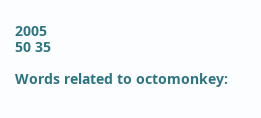2005
50 35

Words related to octomonkey: